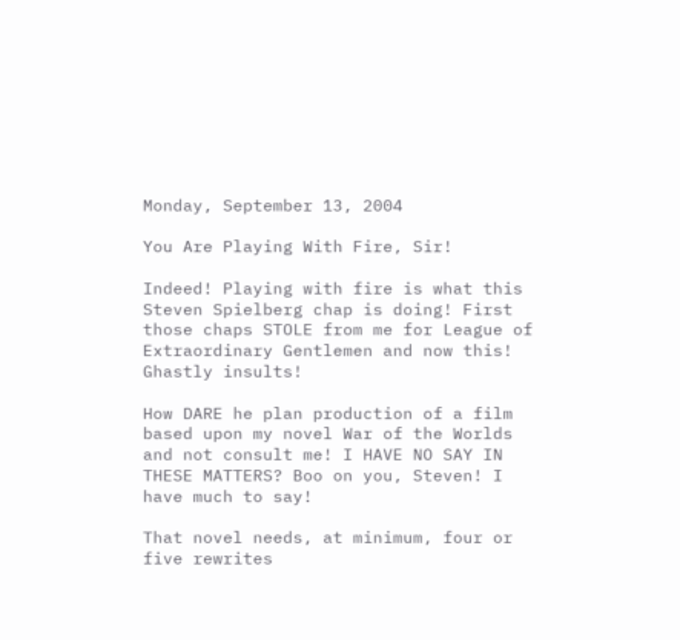Monday, September 13, 2004

You Are Playing With Fire, Sir!

Indeed! Playing with fire is what this Steven Spielberg chap is doing! First those chaps STOLE from me for League of Extraordinary Gentlemen and now this! Ghastly insults!

How DARE he plan production of a film based upon my novel War of the Worlds and not consult me! I HAVE NO SAY IN THESE MATTERS? Boo on you, Steven! I have much to say!

That novel needs, at minimum, four or five rewrites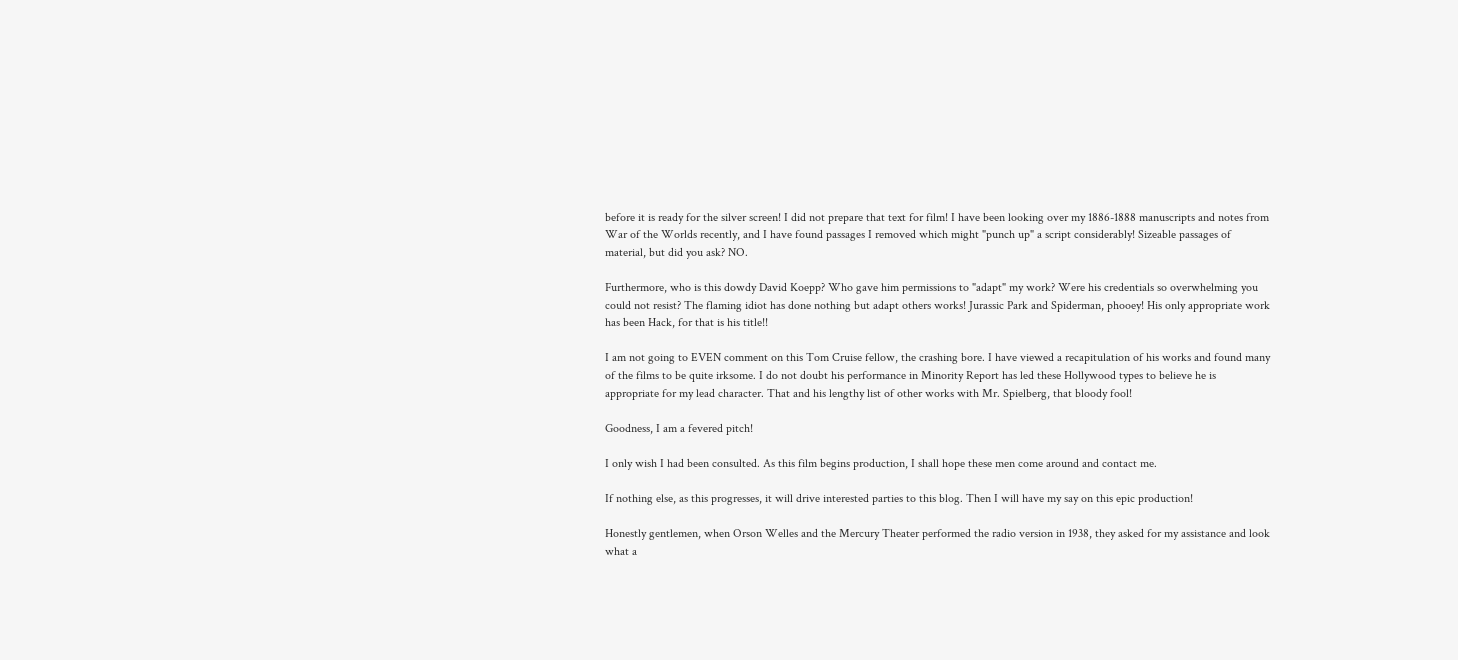before it is ready for the silver screen! I did not prepare that text for film! I have been looking over my 1886-1888 manuscripts and notes from War of the Worlds recently, and I have found passages I removed which might "punch up" a script considerably! Sizeable passages of material, but did you ask? NO.

Furthermore, who is this dowdy David Koepp? Who gave him permissions to "adapt" my work? Were his credentials so overwhelming you could not resist? The flaming idiot has done nothing but adapt others works! Jurassic Park and Spiderman, phooey! His only appropriate work has been Hack, for that is his title!!

I am not going to EVEN comment on this Tom Cruise fellow, the crashing bore. I have viewed a recapitulation of his works and found many of the films to be quite irksome. I do not doubt his performance in Minority Report has led these Hollywood types to believe he is appropriate for my lead character. That and his lengthy list of other works with Mr. Spielberg, that bloody fool!

Goodness, I am a fevered pitch!

I only wish I had been consulted. As this film begins production, I shall hope these men come around and contact me.

If nothing else, as this progresses, it will drive interested parties to this blog. Then I will have my say on this epic production!

Honestly gentlemen, when Orson Welles and the Mercury Theater performed the radio version in 1938, they asked for my assistance and look what a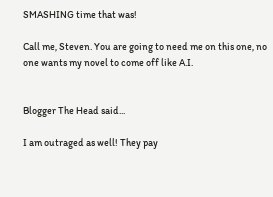SMASHING time that was!

Call me, Steven. You are going to need me on this one, no one wants my novel to come off like A.I.


Blogger The Head said...

I am outraged as well! They pay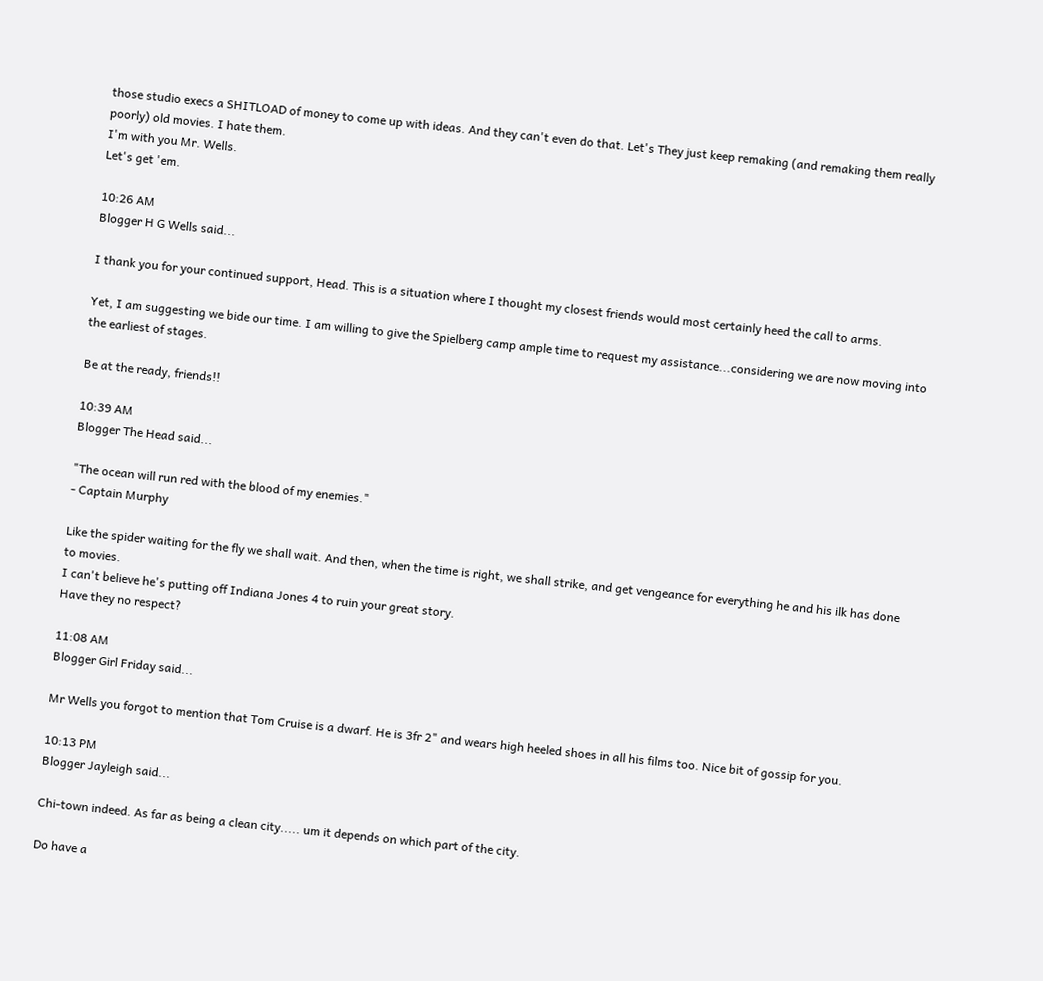those studio execs a SHITLOAD of money to come up with ideas. And they can't even do that. Let's They just keep remaking (and remaking them really poorly) old movies. I hate them.
I'm with you Mr. Wells.
Let's get 'em.

10:26 AM
Blogger H G Wells said...

I thank you for your continued support, Head. This is a situation where I thought my closest friends would most certainly heed the call to arms.

Yet, I am suggesting we bide our time. I am willing to give the Spielberg camp ample time to request my assistance...considering we are now moving into the earliest of stages.

Be at the ready, friends!!

10:39 AM
Blogger The Head said...

"The ocean will run red with the blood of my enemies."
- Captain Murphy

Like the spider waiting for the fly we shall wait. And then, when the time is right, we shall strike, and get vengeance for everything he and his ilk has done to movies.
I can't believe he's putting off Indiana Jones 4 to ruin your great story.
Have they no respect?

11:08 AM
Blogger Girl Friday said...

Mr Wells you forgot to mention that Tom Cruise is a dwarf. He is 3fr 2" and wears high heeled shoes in all his films too. Nice bit of gossip for you.

10:13 PM
Blogger Jayleigh said...

Chi-town indeed. As far as being a clean city..... um it depends on which part of the city.

Do have a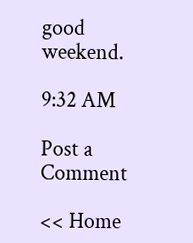good weekend.

9:32 AM

Post a Comment

<< Home